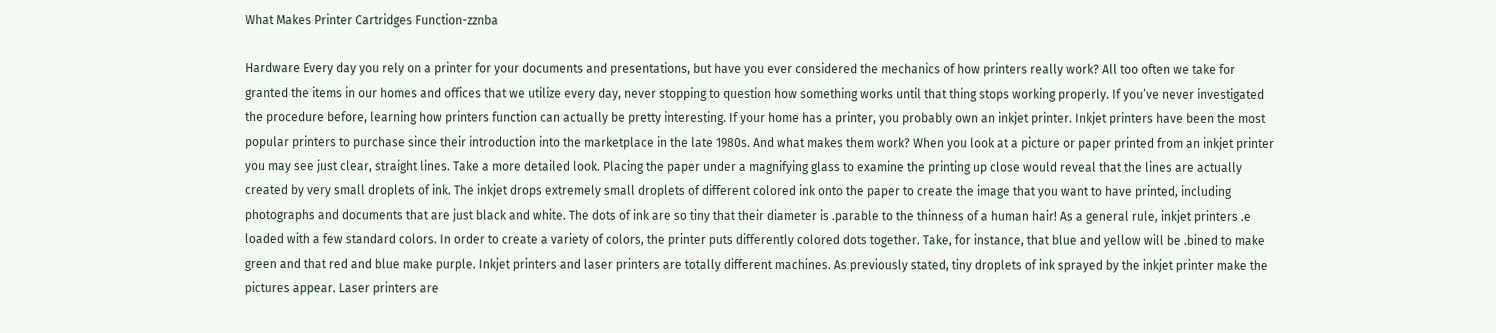What Makes Printer Cartridges Function-zznba

Hardware Every day you rely on a printer for your documents and presentations, but have you ever considered the mechanics of how printers really work? All too often we take for granted the items in our homes and offices that we utilize every day, never stopping to question how something works until that thing stops working properly. If you’ve never investigated the procedure before, learning how printers function can actually be pretty interesting. If your home has a printer, you probably own an inkjet printer. Inkjet printers have been the most popular printers to purchase since their introduction into the marketplace in the late 1980s. And what makes them work? When you look at a picture or paper printed from an inkjet printer you may see just clear, straight lines. Take a more detailed look. Placing the paper under a magnifying glass to examine the printing up close would reveal that the lines are actually created by very small droplets of ink. The inkjet drops extremely small droplets of different colored ink onto the paper to create the image that you want to have printed, including photographs and documents that are just black and white. The dots of ink are so tiny that their diameter is .parable to the thinness of a human hair! As a general rule, inkjet printers .e loaded with a few standard colors. In order to create a variety of colors, the printer puts differently colored dots together. Take, for instance, that blue and yellow will be .bined to make green and that red and blue make purple. Inkjet printers and laser printers are totally different machines. As previously stated, tiny droplets of ink sprayed by the inkjet printer make the pictures appear. Laser printers are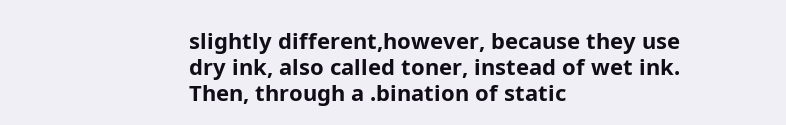slightly different,however, because they use dry ink, also called toner, instead of wet ink. Then, through a .bination of static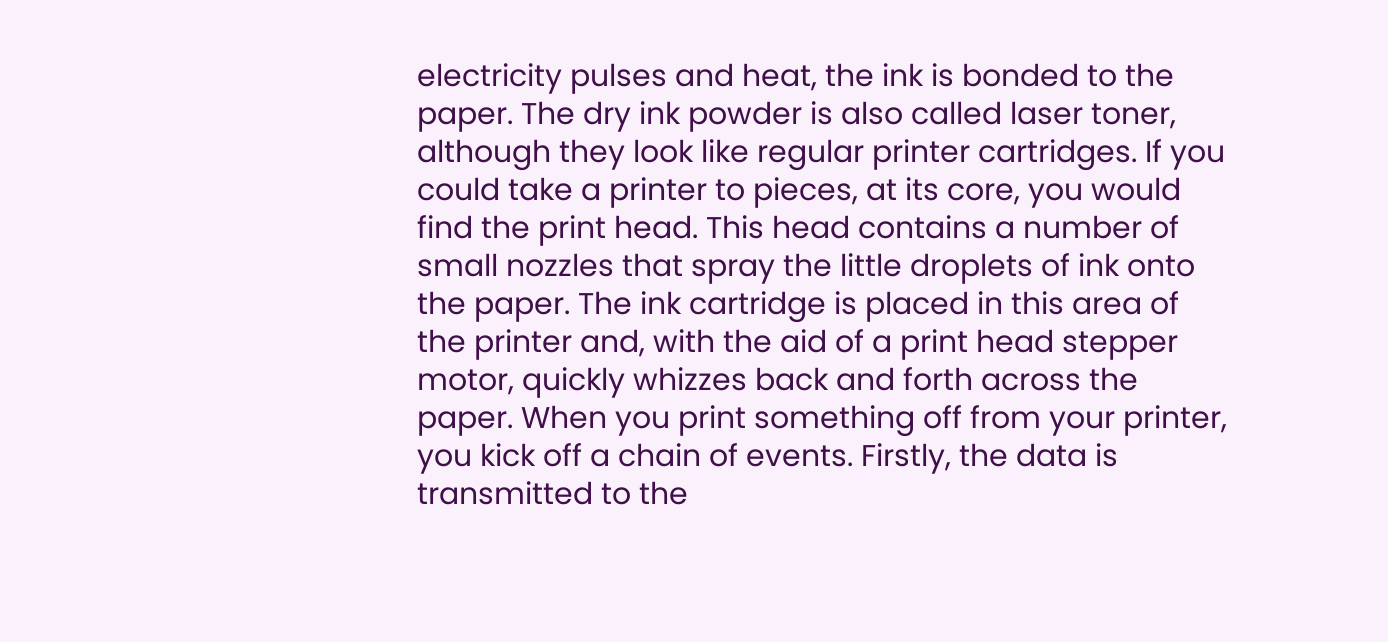electricity pulses and heat, the ink is bonded to the paper. The dry ink powder is also called laser toner, although they look like regular printer cartridges. If you could take a printer to pieces, at its core, you would find the print head. This head contains a number of small nozzles that spray the little droplets of ink onto the paper. The ink cartridge is placed in this area of the printer and, with the aid of a print head stepper motor, quickly whizzes back and forth across the paper. When you print something off from your printer, you kick off a chain of events. Firstly, the data is transmitted to the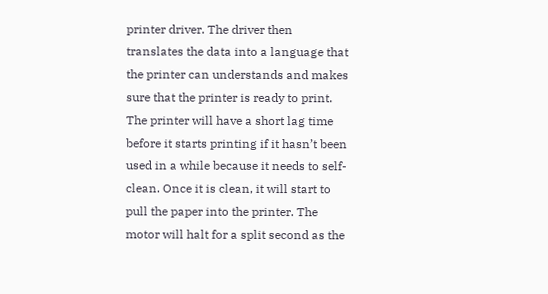printer driver. The driver then translates the data into a language that the printer can understands and makes sure that the printer is ready to print. The printer will have a short lag time before it starts printing if it hasn’t been used in a while because it needs to self-clean. Once it is clean, it will start to pull the paper into the printer. The motor will halt for a split second as the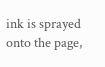ink is sprayed onto the page,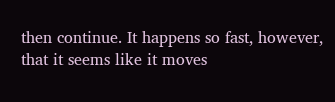then continue. It happens so fast, however, that it seems like it moves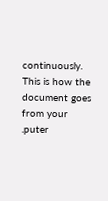continuously. This is how the document goes from your .puter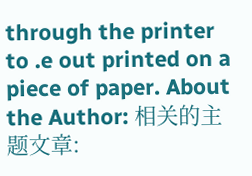through the printer to .e out printed on a piece of paper. About the Author: 相关的主题文章: